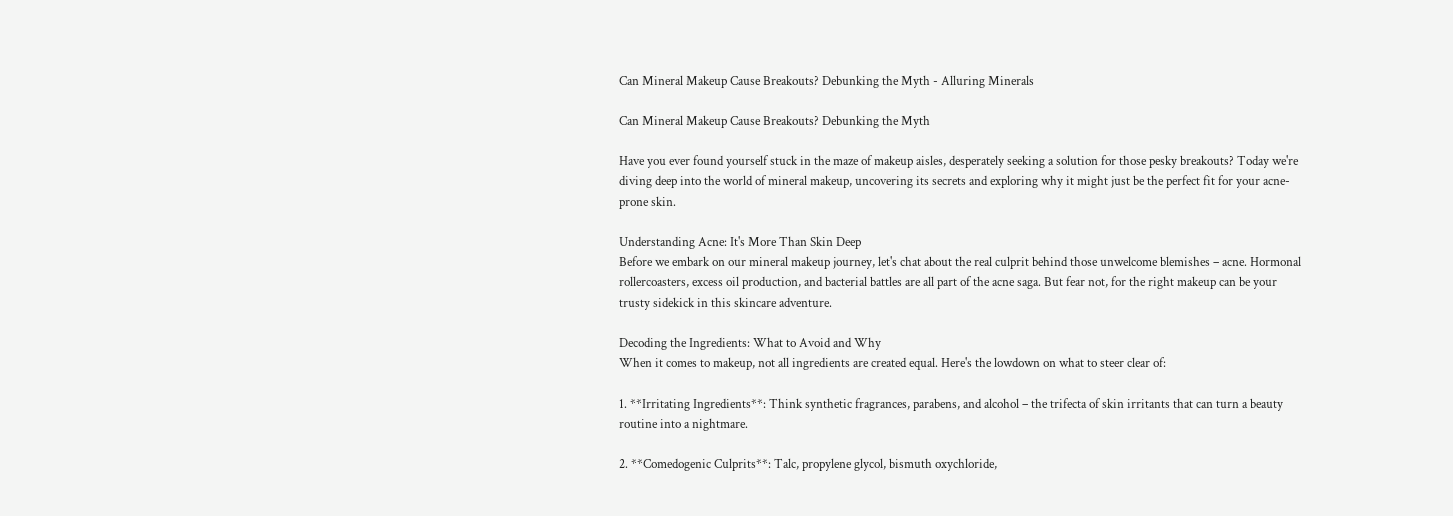Can Mineral Makeup Cause Breakouts? Debunking the Myth - Alluring Minerals

Can Mineral Makeup Cause Breakouts? Debunking the Myth

Have you ever found yourself stuck in the maze of makeup aisles, desperately seeking a solution for those pesky breakouts? Today we're diving deep into the world of mineral makeup, uncovering its secrets and exploring why it might just be the perfect fit for your acne-prone skin.

Understanding Acne: It's More Than Skin Deep
Before we embark on our mineral makeup journey, let's chat about the real culprit behind those unwelcome blemishes – acne. Hormonal rollercoasters, excess oil production, and bacterial battles are all part of the acne saga. But fear not, for the right makeup can be your trusty sidekick in this skincare adventure.

Decoding the Ingredients: What to Avoid and Why
When it comes to makeup, not all ingredients are created equal. Here's the lowdown on what to steer clear of:

1. **Irritating Ingredients**: Think synthetic fragrances, parabens, and alcohol – the trifecta of skin irritants that can turn a beauty routine into a nightmare.

2. **Comedogenic Culprits**: Talc, propylene glycol, bismuth oxychloride,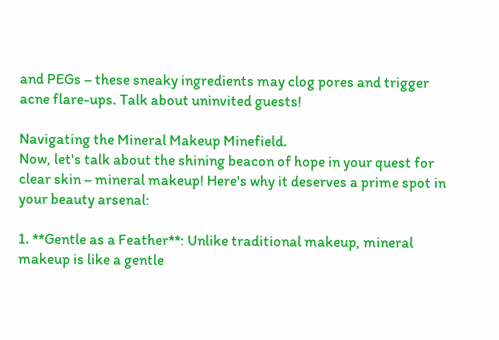and PEGs – these sneaky ingredients may clog pores and trigger acne flare-ups. Talk about uninvited guests!

Navigating the Mineral Makeup Minefield.
Now, let's talk about the shining beacon of hope in your quest for clear skin – mineral makeup! Here's why it deserves a prime spot in your beauty arsenal:

1. **Gentle as a Feather**: Unlike traditional makeup, mineral makeup is like a gentle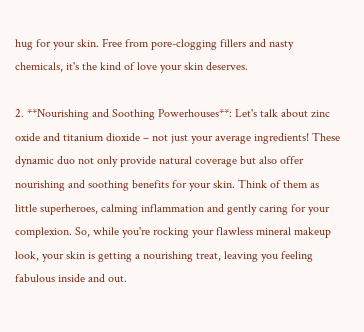hug for your skin. Free from pore-clogging fillers and nasty chemicals, it's the kind of love your skin deserves.

2. **Nourishing and Soothing Powerhouses**: Let's talk about zinc oxide and titanium dioxide – not just your average ingredients! These dynamic duo not only provide natural coverage but also offer nourishing and soothing benefits for your skin. Think of them as little superheroes, calming inflammation and gently caring for your complexion. So, while you're rocking your flawless mineral makeup look, your skin is getting a nourishing treat, leaving you feeling fabulous inside and out.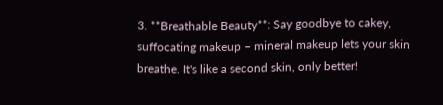3. **Breathable Beauty**: Say goodbye to cakey, suffocating makeup – mineral makeup lets your skin breathe. It's like a second skin, only better!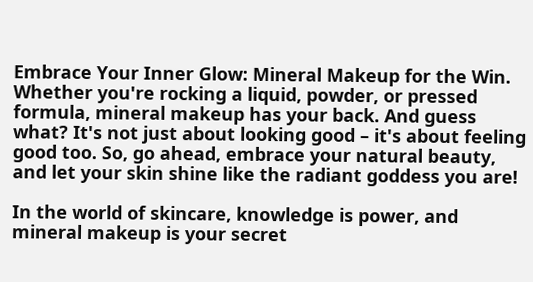Embrace Your Inner Glow: Mineral Makeup for the Win.
Whether you're rocking a liquid, powder, or pressed formula, mineral makeup has your back. And guess what? It's not just about looking good – it's about feeling good too. So, go ahead, embrace your natural beauty, and let your skin shine like the radiant goddess you are!

In the world of skincare, knowledge is power, and mineral makeup is your secret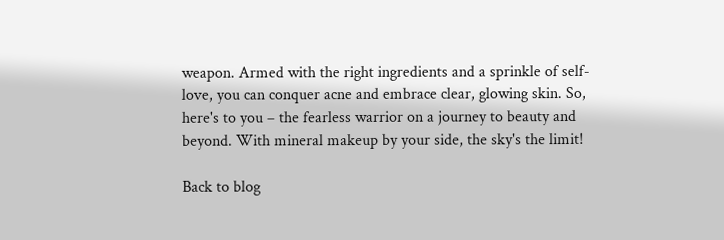weapon. Armed with the right ingredients and a sprinkle of self-love, you can conquer acne and embrace clear, glowing skin. So, here's to you – the fearless warrior on a journey to beauty and beyond. With mineral makeup by your side, the sky's the limit!

Back to blog